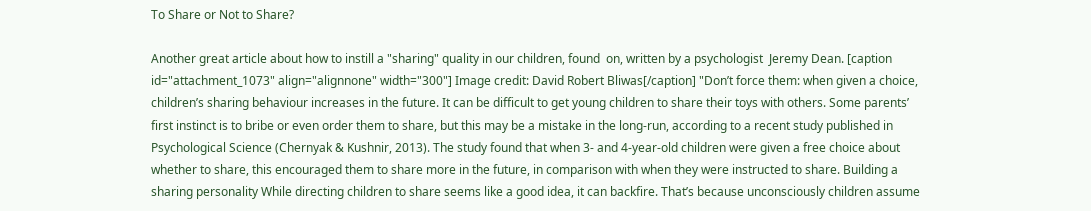To Share or Not to Share?

Another great article about how to instill a "sharing" quality in our children, found  on, written by a psychologist  Jeremy Dean. [caption id="attachment_1073" align="alignnone" width="300"] Image credit: David Robert Bliwas[/caption] "Don’t force them: when given a choice, children’s sharing behaviour increases in the future. It can be difficult to get young children to share their toys with others. Some parents’ first instinct is to bribe or even order them to share, but this may be a mistake in the long-run, according to a recent study published in Psychological Science (Chernyak & Kushnir, 2013). The study found that when 3- and 4-year-old children were given a free choice about whether to share, this encouraged them to share more in the future, in comparison with when they were instructed to share. Building a sharing personality While directing children to share seems like a good idea, it can backfire. That’s because unconsciously children assume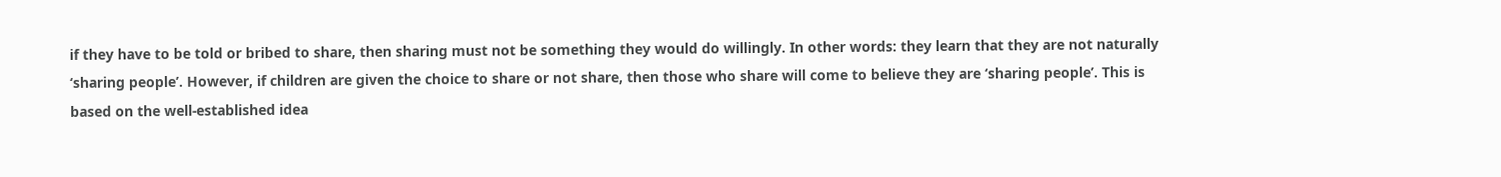if they have to be told or bribed to share, then sharing must not be something they would do willingly. In other words: they learn that they are not naturally ‘sharing people’. However, if children are given the choice to share or not share, then those who share will come to believe they are ‘sharing people’. This is based on the well-established idea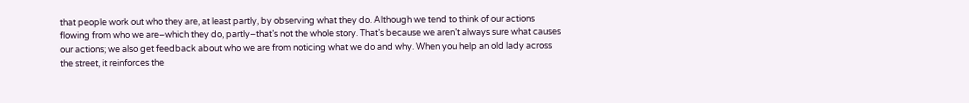that people work out who they are, at least partly, by observing what they do. Although we tend to think of our actions flowing from who we are–which they do, partly–that’s not the whole story. That’s because we aren’t always sure what causes our actions; we also get feedback about who we are from noticing what we do and why. When you help an old lady across the street, it reinforces the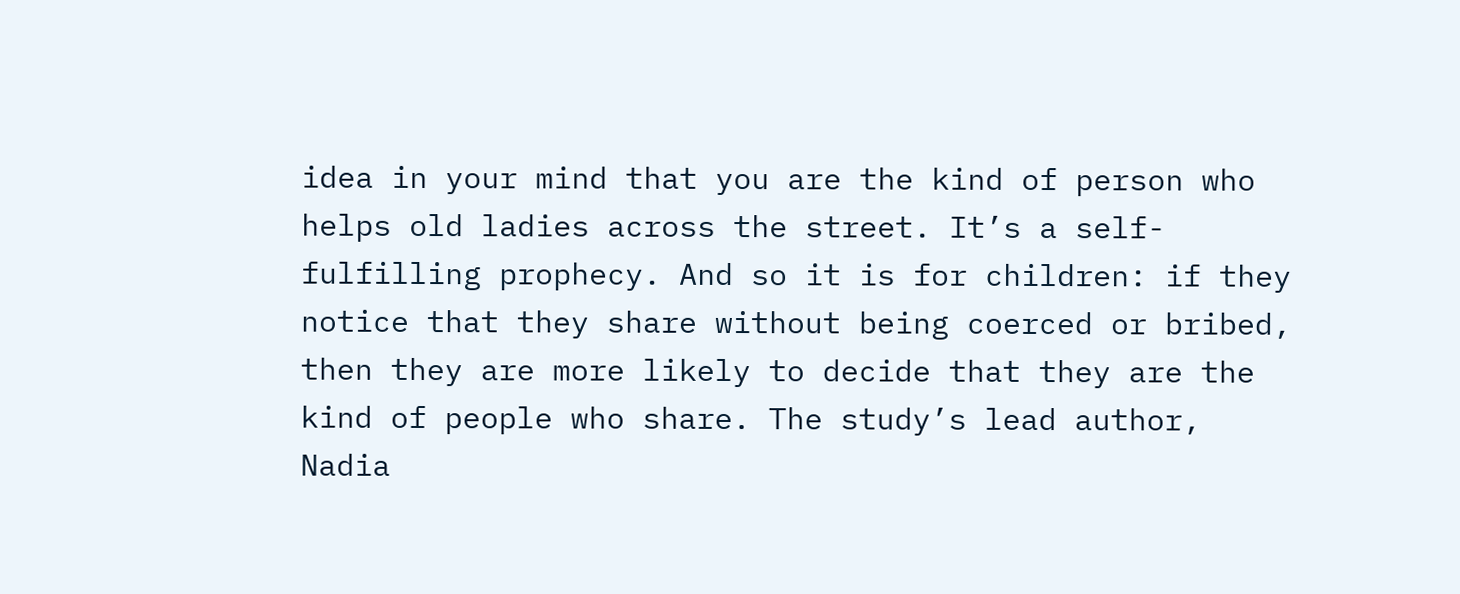idea in your mind that you are the kind of person who helps old ladies across the street. It’s a self-fulfilling prophecy. And so it is for children: if they notice that they share without being coerced or bribed, then they are more likely to decide that they are the kind of people who share. The study’s lead author, Nadia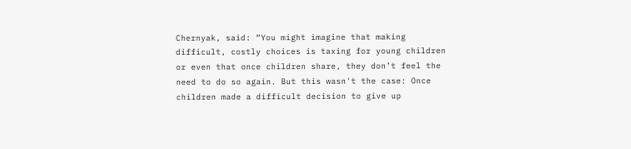Chernyak, said: “You might imagine that making difficult, costly choices is taxing for young children or even that once children share, they don’t feel the need to do so again. But this wasn't the case: Once children made a difficult decision to give up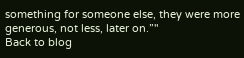something for someone else, they were more generous, not less, later on.”"
Back to blog